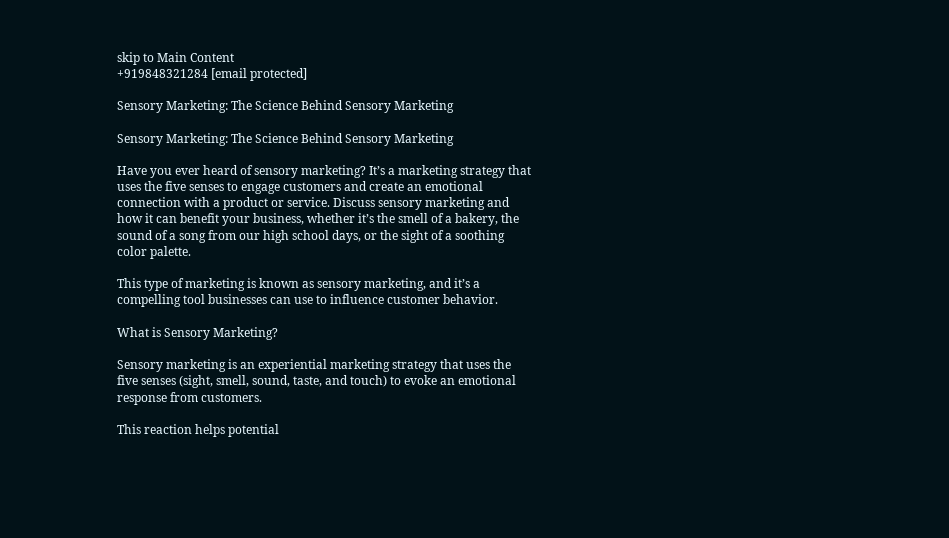skip to Main Content
+919848321284 [email protected]

Sensory Marketing: The Science Behind Sensory Marketing

Sensory Marketing: The Science Behind Sensory Marketing

Have you ever heard of sensory marketing? It’s a marketing strategy that uses the five senses to engage customers and create an emotional connection with a product or service. Discuss sensory marketing and how it can benefit your business, whether it’s the smell of a bakery, the sound of a song from our high school days, or the sight of a soothing color palette.

This type of marketing is known as sensory marketing, and it’s a compelling tool businesses can use to influence customer behavior.

What is Sensory Marketing?

Sensory marketing is an experiential marketing strategy that uses the five senses (sight, smell, sound, taste, and touch) to evoke an emotional response from customers.

This reaction helps potential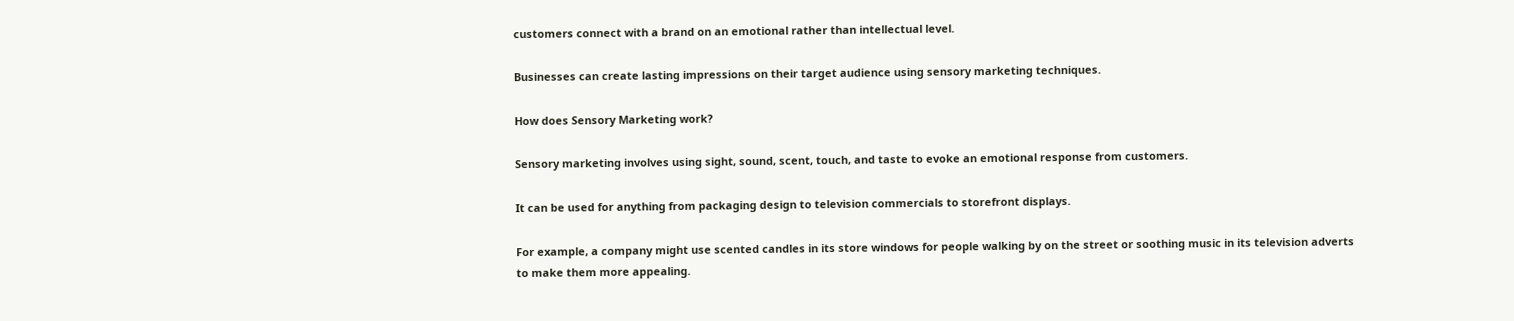customers connect with a brand on an emotional rather than intellectual level.

Businesses can create lasting impressions on their target audience using sensory marketing techniques.

How does Sensory Marketing work?

Sensory marketing involves using sight, sound, scent, touch, and taste to evoke an emotional response from customers.

It can be used for anything from packaging design to television commercials to storefront displays.

For example, a company might use scented candles in its store windows for people walking by on the street or soothing music in its television adverts to make them more appealing.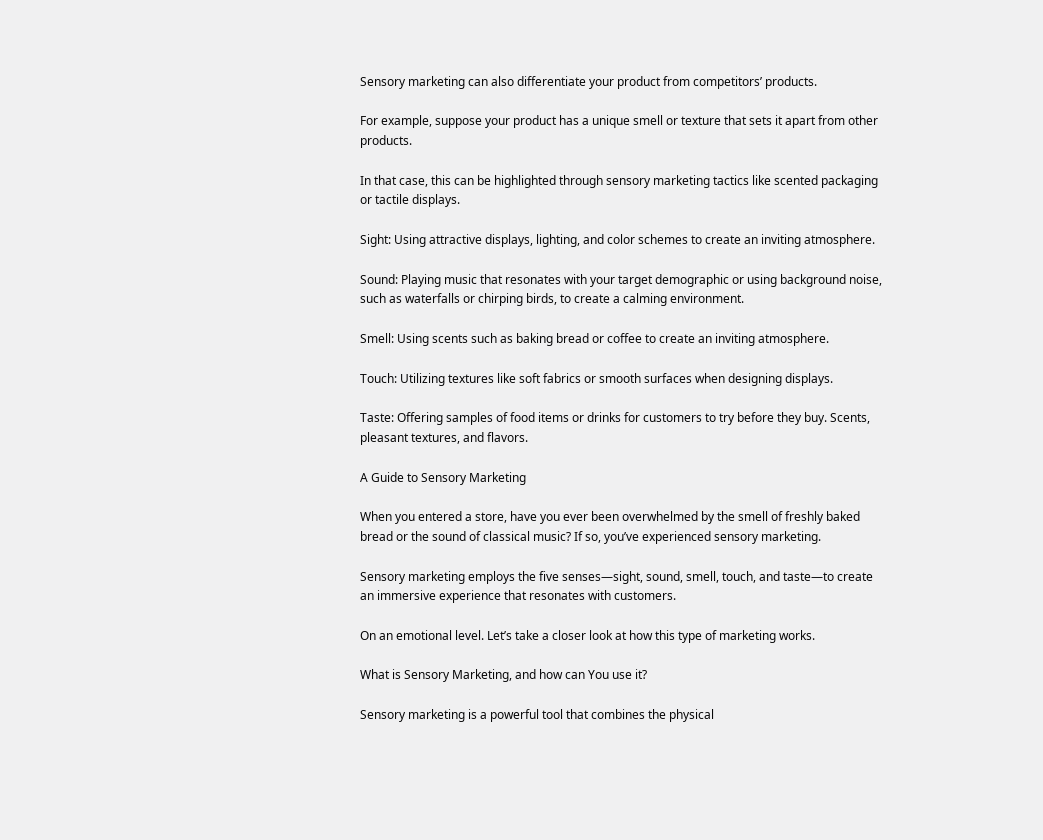Sensory marketing can also differentiate your product from competitors’ products.

For example, suppose your product has a unique smell or texture that sets it apart from other products.

In that case, this can be highlighted through sensory marketing tactics like scented packaging or tactile displays.

Sight: Using attractive displays, lighting, and color schemes to create an inviting atmosphere.

Sound: Playing music that resonates with your target demographic or using background noise, such as waterfalls or chirping birds, to create a calming environment.

Smell: Using scents such as baking bread or coffee to create an inviting atmosphere.

Touch: Utilizing textures like soft fabrics or smooth surfaces when designing displays.

Taste: Offering samples of food items or drinks for customers to try before they buy. Scents, pleasant textures, and flavors.

A Guide to Sensory Marketing

When you entered a store, have you ever been overwhelmed by the smell of freshly baked bread or the sound of classical music? If so, you’ve experienced sensory marketing.

Sensory marketing employs the five senses—sight, sound, smell, touch, and taste—to create an immersive experience that resonates with customers.

On an emotional level. Let’s take a closer look at how this type of marketing works.

What is Sensory Marketing, and how can You use it?

Sensory marketing is a powerful tool that combines the physical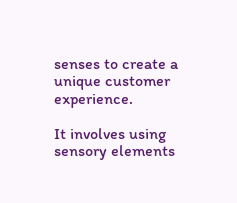senses to create a unique customer experience.

It involves using sensory elements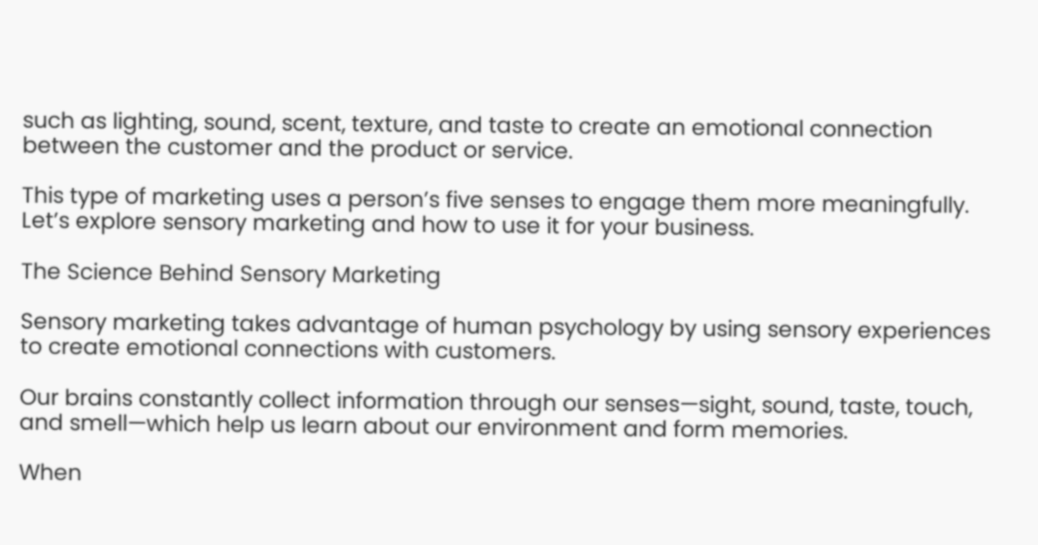such as lighting, sound, scent, texture, and taste to create an emotional connection between the customer and the product or service.

This type of marketing uses a person’s five senses to engage them more meaningfully. Let’s explore sensory marketing and how to use it for your business.

The Science Behind Sensory Marketing

Sensory marketing takes advantage of human psychology by using sensory experiences to create emotional connections with customers.

Our brains constantly collect information through our senses—sight, sound, taste, touch, and smell—which help us learn about our environment and form memories.

When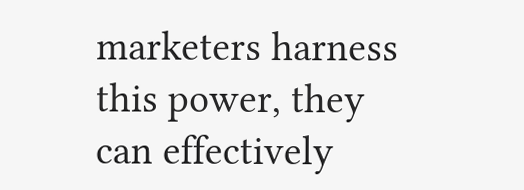marketers harness this power, they can effectively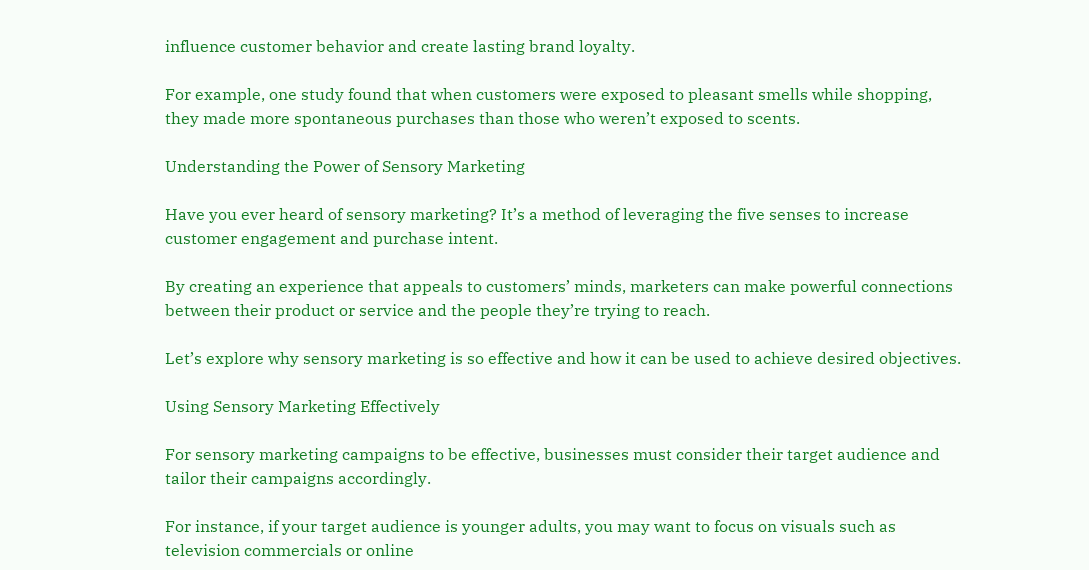influence customer behavior and create lasting brand loyalty.

For example, one study found that when customers were exposed to pleasant smells while shopping, they made more spontaneous purchases than those who weren’t exposed to scents.

Understanding the Power of Sensory Marketing

Have you ever heard of sensory marketing? It’s a method of leveraging the five senses to increase customer engagement and purchase intent.

By creating an experience that appeals to customers’ minds, marketers can make powerful connections between their product or service and the people they’re trying to reach.

Let’s explore why sensory marketing is so effective and how it can be used to achieve desired objectives.

Using Sensory Marketing Effectively

For sensory marketing campaigns to be effective, businesses must consider their target audience and tailor their campaigns accordingly.

For instance, if your target audience is younger adults, you may want to focus on visuals such as television commercials or online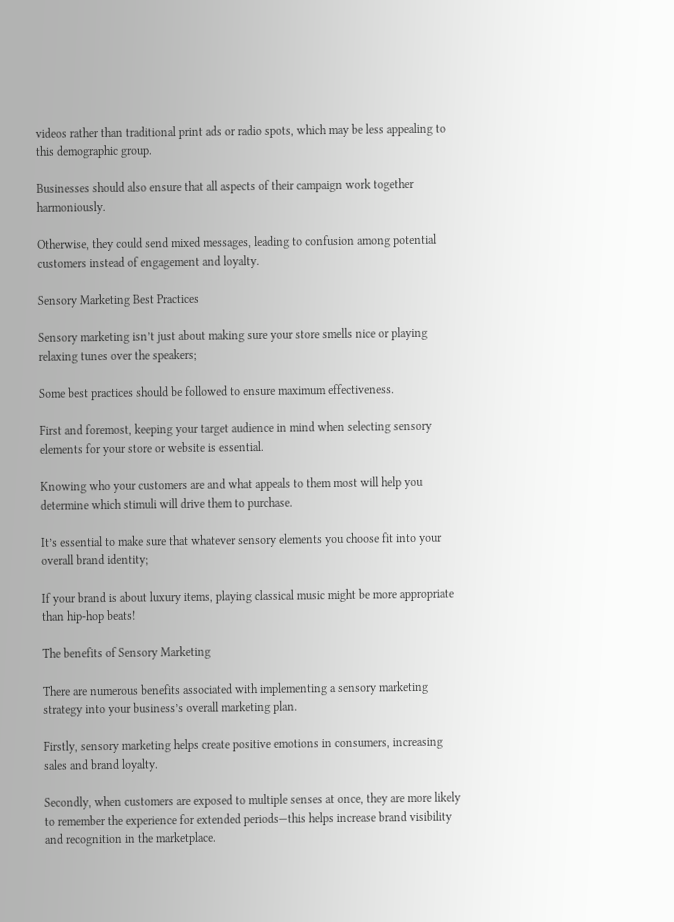videos rather than traditional print ads or radio spots, which may be less appealing to this demographic group.

Businesses should also ensure that all aspects of their campaign work together harmoniously.

Otherwise, they could send mixed messages, leading to confusion among potential customers instead of engagement and loyalty.

Sensory Marketing Best Practices

Sensory marketing isn’t just about making sure your store smells nice or playing relaxing tunes over the speakers;

Some best practices should be followed to ensure maximum effectiveness.

First and foremost, keeping your target audience in mind when selecting sensory elements for your store or website is essential.

Knowing who your customers are and what appeals to them most will help you determine which stimuli will drive them to purchase.

It’s essential to make sure that whatever sensory elements you choose fit into your overall brand identity;

If your brand is about luxury items, playing classical music might be more appropriate than hip-hop beats!

The benefits of Sensory Marketing

There are numerous benefits associated with implementing a sensory marketing strategy into your business’s overall marketing plan.

Firstly, sensory marketing helps create positive emotions in consumers, increasing sales and brand loyalty.

Secondly, when customers are exposed to multiple senses at once, they are more likely to remember the experience for extended periods—this helps increase brand visibility and recognition in the marketplace.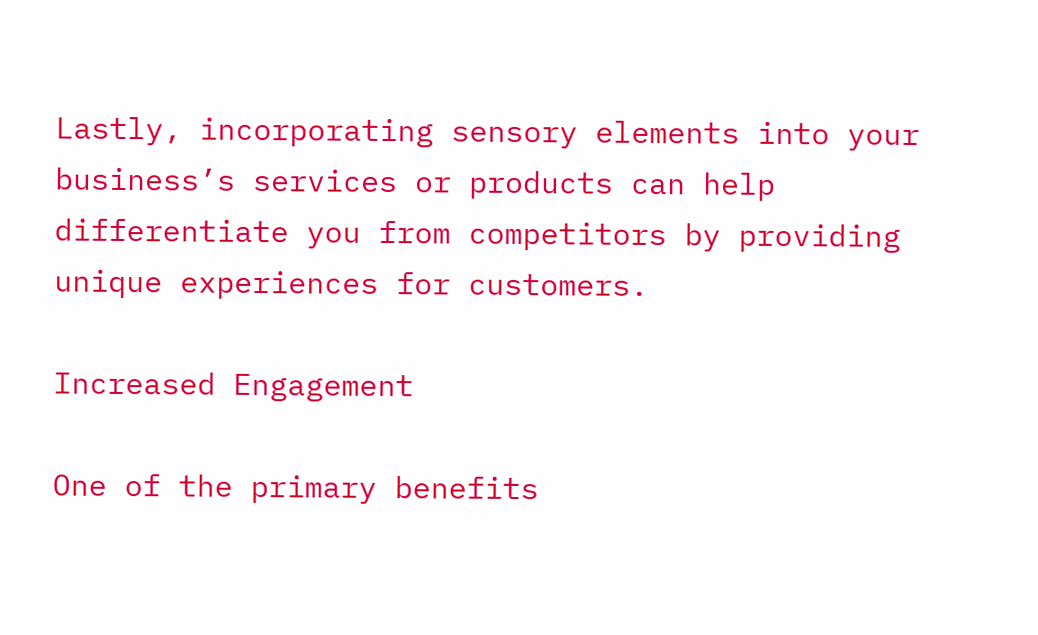Lastly, incorporating sensory elements into your business’s services or products can help differentiate you from competitors by providing unique experiences for customers.

Increased Engagement

One of the primary benefits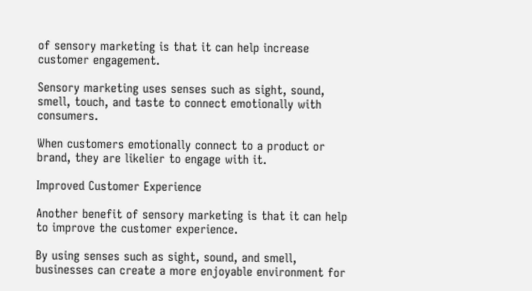of sensory marketing is that it can help increase customer engagement.

Sensory marketing uses senses such as sight, sound, smell, touch, and taste to connect emotionally with consumers.

When customers emotionally connect to a product or brand, they are likelier to engage with it.

Improved Customer Experience

Another benefit of sensory marketing is that it can help to improve the customer experience.

By using senses such as sight, sound, and smell, businesses can create a more enjoyable environment for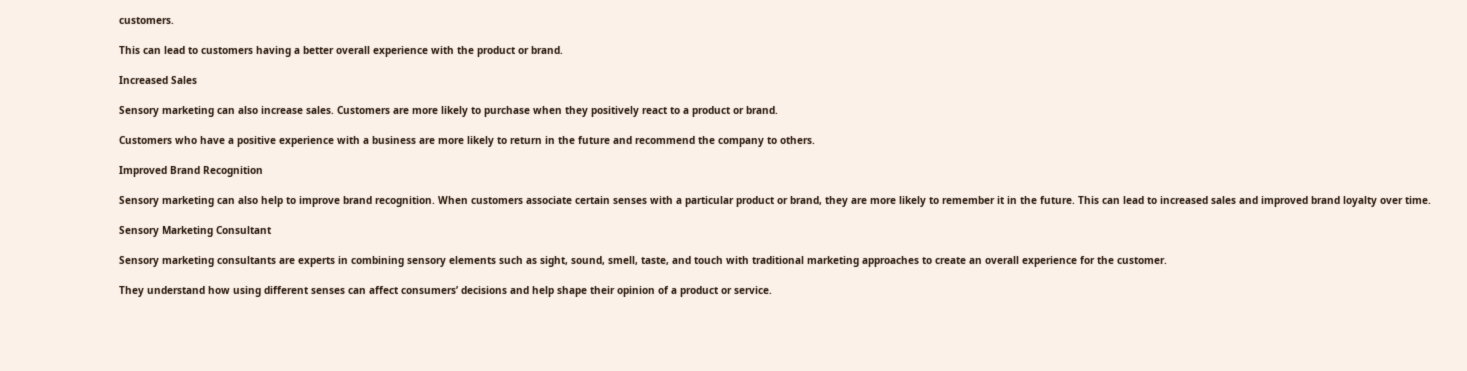customers.

This can lead to customers having a better overall experience with the product or brand.

Increased Sales

Sensory marketing can also increase sales. Customers are more likely to purchase when they positively react to a product or brand.

Customers who have a positive experience with a business are more likely to return in the future and recommend the company to others.

Improved Brand Recognition

Sensory marketing can also help to improve brand recognition. When customers associate certain senses with a particular product or brand, they are more likely to remember it in the future. This can lead to increased sales and improved brand loyalty over time.

Sensory Marketing Consultant

Sensory marketing consultants are experts in combining sensory elements such as sight, sound, smell, taste, and touch with traditional marketing approaches to create an overall experience for the customer.

They understand how using different senses can affect consumers’ decisions and help shape their opinion of a product or service.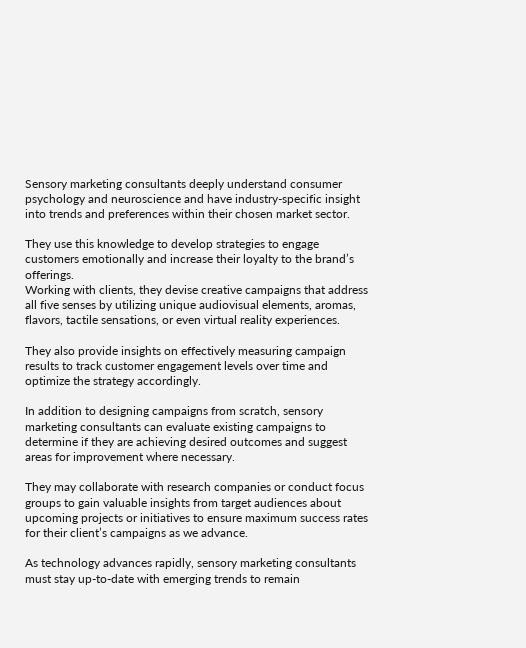Sensory marketing consultants deeply understand consumer psychology and neuroscience and have industry-specific insight into trends and preferences within their chosen market sector.

They use this knowledge to develop strategies to engage customers emotionally and increase their loyalty to the brand’s offerings.
Working with clients, they devise creative campaigns that address all five senses by utilizing unique audiovisual elements, aromas, flavors, tactile sensations, or even virtual reality experiences.

They also provide insights on effectively measuring campaign results to track customer engagement levels over time and optimize the strategy accordingly.

In addition to designing campaigns from scratch, sensory marketing consultants can evaluate existing campaigns to determine if they are achieving desired outcomes and suggest areas for improvement where necessary.

They may collaborate with research companies or conduct focus groups to gain valuable insights from target audiences about upcoming projects or initiatives to ensure maximum success rates for their client’s campaigns as we advance.

As technology advances rapidly, sensory marketing consultants must stay up-to-date with emerging trends to remain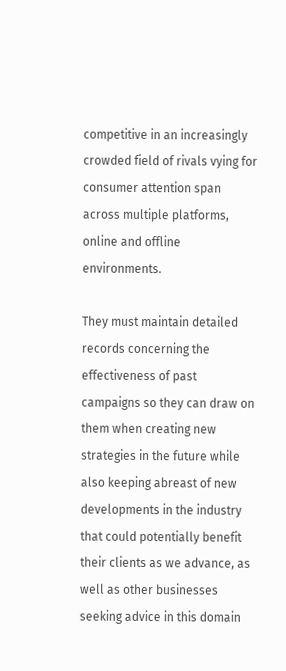competitive in an increasingly crowded field of rivals vying for consumer attention span across multiple platforms, online and offline environments.

They must maintain detailed records concerning the effectiveness of past campaigns so they can draw on them when creating new strategies in the future while also keeping abreast of new developments in the industry that could potentially benefit their clients as we advance, as well as other businesses seeking advice in this domain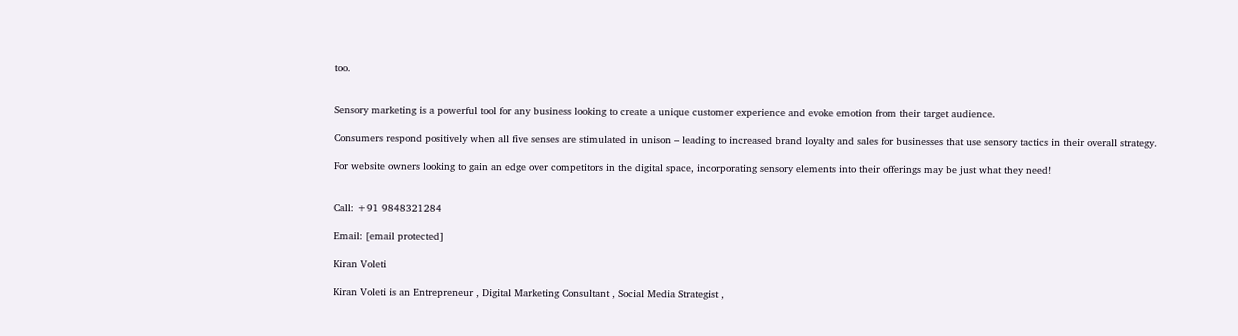too.


Sensory marketing is a powerful tool for any business looking to create a unique customer experience and evoke emotion from their target audience.

Consumers respond positively when all five senses are stimulated in unison – leading to increased brand loyalty and sales for businesses that use sensory tactics in their overall strategy.

For website owners looking to gain an edge over competitors in the digital space, incorporating sensory elements into their offerings may be just what they need!


Call: +91 9848321284

Email: [email protected]

Kiran Voleti

Kiran Voleti is an Entrepreneur , Digital Marketing Consultant , Social Media Strategist ,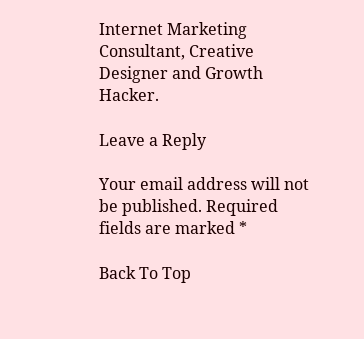Internet Marketing Consultant, Creative Designer and Growth Hacker.

Leave a Reply

Your email address will not be published. Required fields are marked *

Back To Top